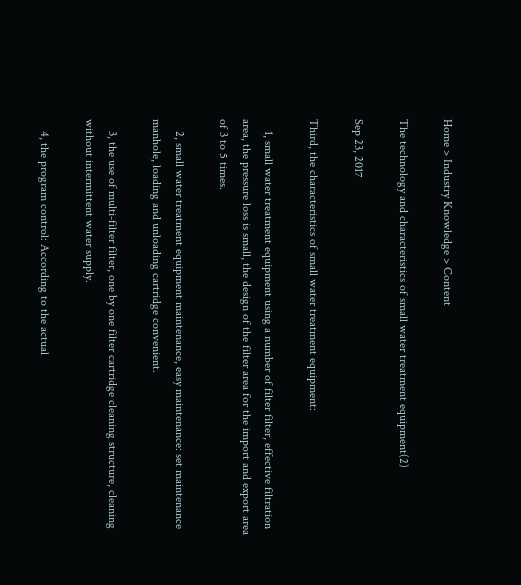Home > Industry Knowledge > Content

The technology and characteristics of small water treatment equipment(2)

Sep 23, 2017

Third, the characteristics of small water treatment equipment:

    1, small water treatment equipment using a number of filter filter, effective filtration area, the pressure loss is small, the design of the filter area for the import and export area of 3 to 5 times.

    2, small water treatment equipment maintenance, easy maintenance: set maintenance manhole, loading and unloading cartridge convenient.

    3, the use of multi-filter filter, one by one filter cartridge cleaning structure, cleaning without intermittent water supply.

    4, the program control: According to the actual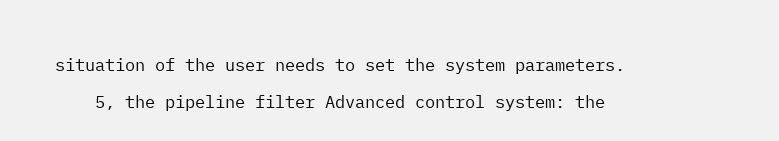situation of the user needs to set the system parameters.

    5, the pipeline filter Advanced control system: the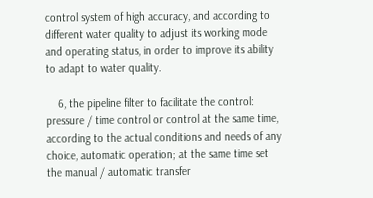control system of high accuracy, and according to different water quality to adjust its working mode and operating status, in order to improve its ability to adapt to water quality.

    6, the pipeline filter to facilitate the control: pressure / time control or control at the same time, according to the actual conditions and needs of any choice, automatic operation; at the same time set the manual / automatic transfer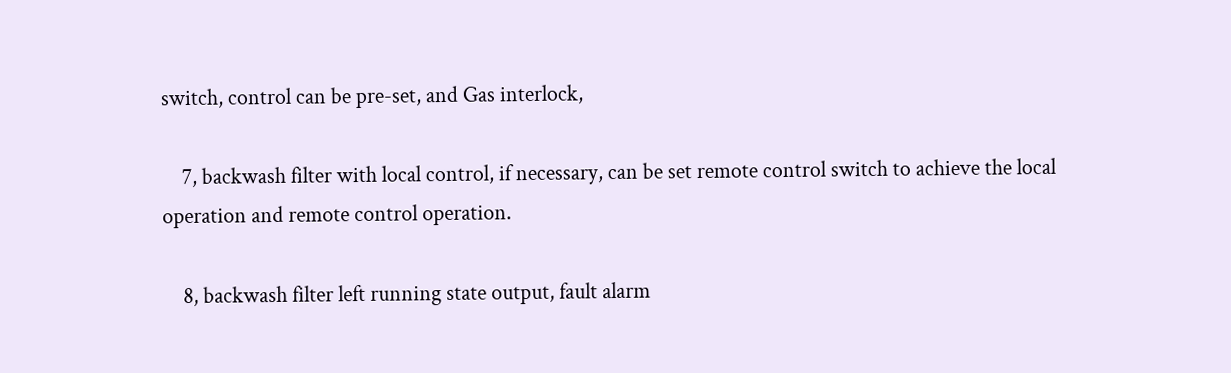switch, control can be pre-set, and Gas interlock,

    7, backwash filter with local control, if necessary, can be set remote control switch to achieve the local operation and remote control operation.

    8, backwash filter left running state output, fault alarm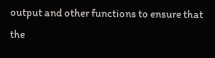output and other functions to ensure that the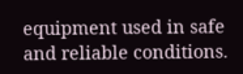equipment used in safe and reliable conditions.